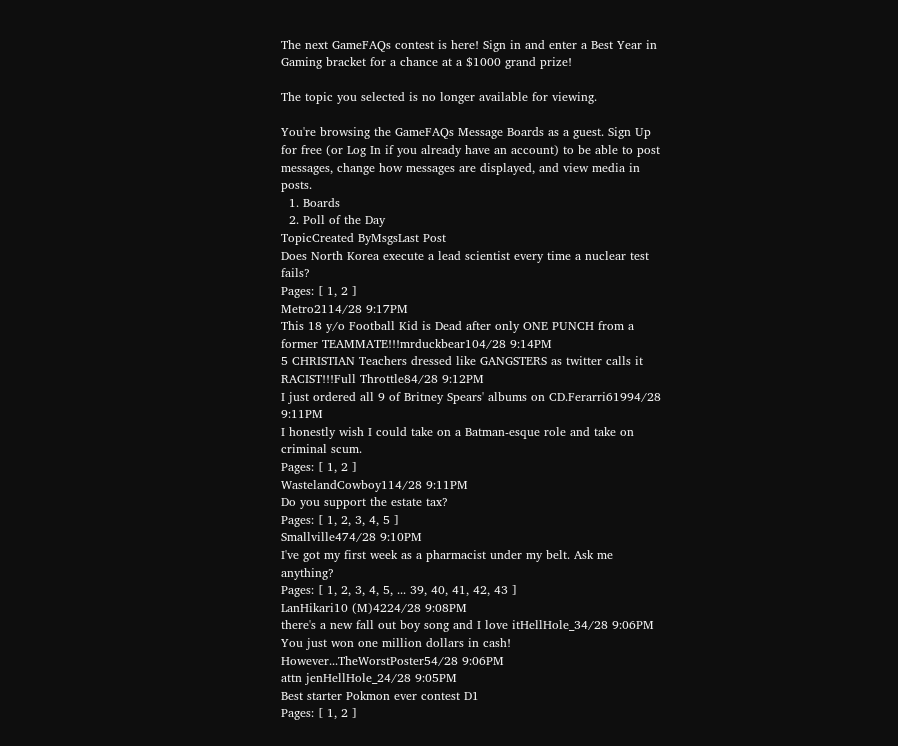The next GameFAQs contest is here! Sign in and enter a Best Year in Gaming bracket for a chance at a $1000 grand prize!

The topic you selected is no longer available for viewing.

You're browsing the GameFAQs Message Boards as a guest. Sign Up for free (or Log In if you already have an account) to be able to post messages, change how messages are displayed, and view media in posts.
  1. Boards
  2. Poll of the Day
TopicCreated ByMsgsLast Post
Does North Korea execute a lead scientist every time a nuclear test fails?
Pages: [ 1, 2 ]
Metro2114/28 9:17PM
This 18 y/o Football Kid is Dead after only ONE PUNCH from a former TEAMMATE!!!mrduckbear104/28 9:14PM
5 CHRISTIAN Teachers dressed like GANGSTERS as twitter calls it RACIST!!!Full Throttle84/28 9:12PM
I just ordered all 9 of Britney Spears' albums on CD.Ferarri61994/28 9:11PM
I honestly wish I could take on a Batman-esque role and take on criminal scum.
Pages: [ 1, 2 ]
WastelandCowboy114/28 9:11PM
Do you support the estate tax?
Pages: [ 1, 2, 3, 4, 5 ]
Smallville474/28 9:10PM
I've got my first week as a pharmacist under my belt. Ask me anything?
Pages: [ 1, 2, 3, 4, 5, ... 39, 40, 41, 42, 43 ]
LanHikari10 (M)4224/28 9:08PM
there's a new fall out boy song and I love itHellHole_34/28 9:06PM
You just won one million dollars in cash! However...TheWorstPoster54/28 9:06PM
attn jenHellHole_24/28 9:05PM
Best starter Pokmon ever contest D1
Pages: [ 1, 2 ]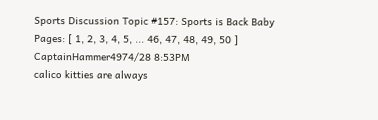Sports Discussion Topic #157: Sports is Back Baby
Pages: [ 1, 2, 3, 4, 5, ... 46, 47, 48, 49, 50 ]
CaptainHammer4974/28 8:53PM
calico kitties are always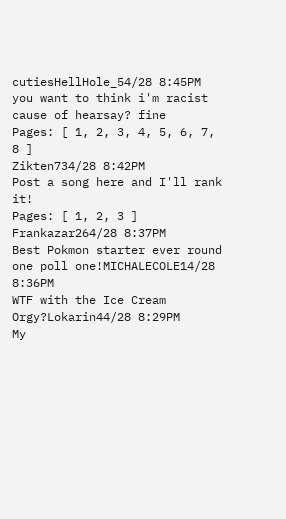cutiesHellHole_54/28 8:45PM
you want to think i'm racist cause of hearsay? fine
Pages: [ 1, 2, 3, 4, 5, 6, 7, 8 ]
Zikten734/28 8:42PM
Post a song here and I'll rank it!
Pages: [ 1, 2, 3 ]
Frankazar264/28 8:37PM
Best Pokmon starter ever round one poll one!MICHALECOLE14/28 8:36PM
WTF with the Ice Cream Orgy?Lokarin44/28 8:29PM
My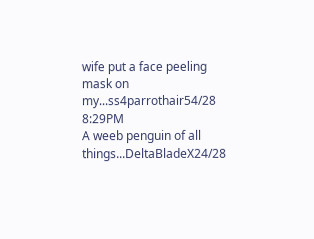wife put a face peeling mask on my...ss4parrothair54/28 8:29PM
A weeb penguin of all things...DeltaBladeX24/28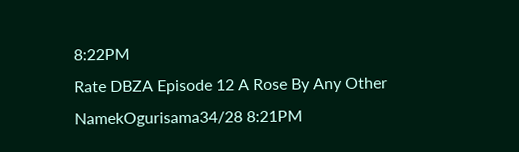8:22PM
Rate DBZA Episode 12 A Rose By Any Other NamekOgurisama34/28 8:21PM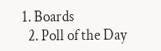1. Boards
  2. Poll of the Day